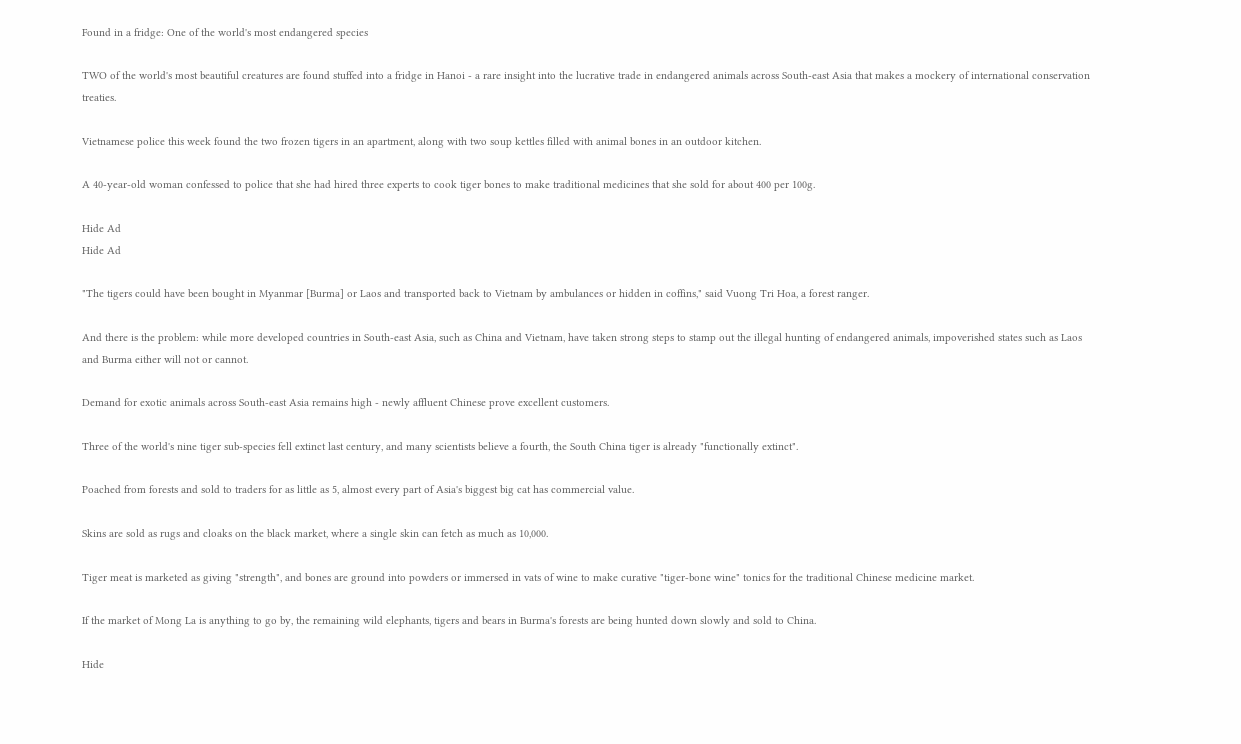Found in a fridge: One of the world's most endangered species

TWO of the world's most beautiful creatures are found stuffed into a fridge in Hanoi - a rare insight into the lucrative trade in endangered animals across South-east Asia that makes a mockery of international conservation treaties.

Vietnamese police this week found the two frozen tigers in an apartment, along with two soup kettles filled with animal bones in an outdoor kitchen.

A 40-year-old woman confessed to police that she had hired three experts to cook tiger bones to make traditional medicines that she sold for about 400 per 100g.

Hide Ad
Hide Ad

"The tigers could have been bought in Myanmar [Burma] or Laos and transported back to Vietnam by ambulances or hidden in coffins," said Vuong Tri Hoa, a forest ranger.

And there is the problem: while more developed countries in South-east Asia, such as China and Vietnam, have taken strong steps to stamp out the illegal hunting of endangered animals, impoverished states such as Laos and Burma either will not or cannot.

Demand for exotic animals across South-east Asia remains high - newly affluent Chinese prove excellent customers.

Three of the world's nine tiger sub-species fell extinct last century, and many scientists believe a fourth, the South China tiger is already "functionally extinct".

Poached from forests and sold to traders for as little as 5, almost every part of Asia's biggest big cat has commercial value.

Skins are sold as rugs and cloaks on the black market, where a single skin can fetch as much as 10,000.

Tiger meat is marketed as giving "strength", and bones are ground into powders or immersed in vats of wine to make curative "tiger-bone wine" tonics for the traditional Chinese medicine market.

If the market of Mong La is anything to go by, the remaining wild elephants, tigers and bears in Burma's forests are being hunted down slowly and sold to China.

Hide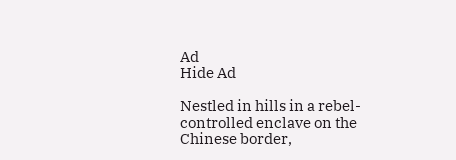Ad
Hide Ad

Nestled in hills in a rebel-controlled enclave on the Chinese border,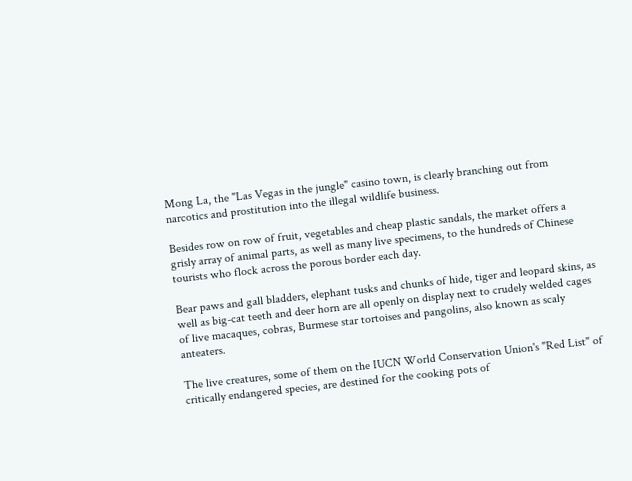Mong La, the "Las Vegas in the jungle" casino town, is clearly branching out from narcotics and prostitution into the illegal wildlife business.

Besides row on row of fruit, vegetables and cheap plastic sandals, the market offers a grisly array of animal parts, as well as many live specimens, to the hundreds of Chinese tourists who flock across the porous border each day.

Bear paws and gall bladders, elephant tusks and chunks of hide, tiger and leopard skins, as well as big-cat teeth and deer horn are all openly on display next to crudely welded cages of live macaques, cobras, Burmese star tortoises and pangolins, also known as scaly anteaters.

The live creatures, some of them on the IUCN World Conservation Union's "Red List" of critically endangered species, are destined for the cooking pots of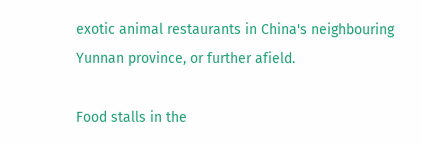exotic animal restaurants in China's neighbouring Yunnan province, or further afield.

Food stalls in the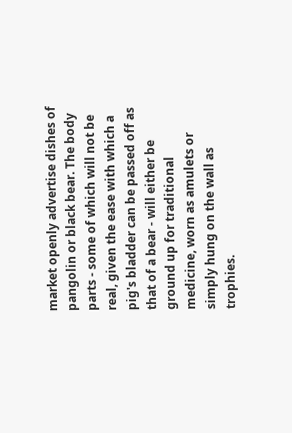market openly advertise dishes of pangolin or black bear. The body parts - some of which will not be real, given the ease with which a pig's bladder can be passed off as that of a bear - will either be ground up for traditional medicine, worn as amulets or simply hung on the wall as trophies.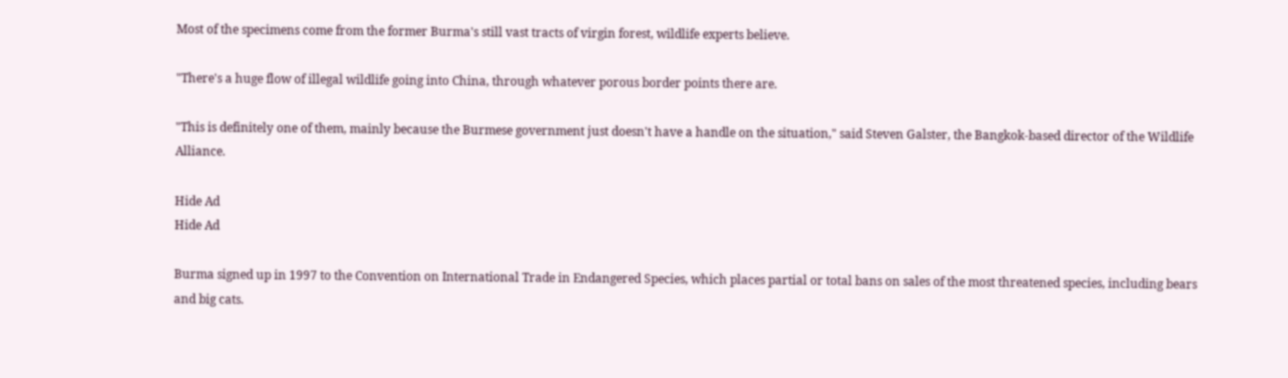Most of the specimens come from the former Burma's still vast tracts of virgin forest, wildlife experts believe.

"There's a huge flow of illegal wildlife going into China, through whatever porous border points there are.

"This is definitely one of them, mainly because the Burmese government just doesn't have a handle on the situation," said Steven Galster, the Bangkok-based director of the Wildlife Alliance.

Hide Ad
Hide Ad

Burma signed up in 1997 to the Convention on International Trade in Endangered Species, which places partial or total bans on sales of the most threatened species, including bears and big cats.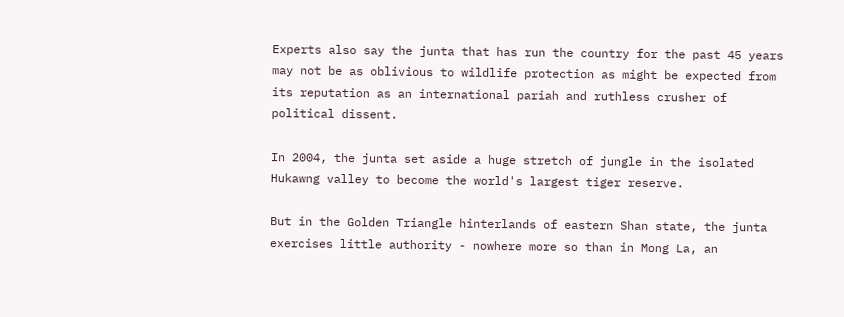Experts also say the junta that has run the country for the past 45 years may not be as oblivious to wildlife protection as might be expected from its reputation as an international pariah and ruthless crusher of political dissent.

In 2004, the junta set aside a huge stretch of jungle in the isolated Hukawng valley to become the world's largest tiger reserve.

But in the Golden Triangle hinterlands of eastern Shan state, the junta exercises little authority - nowhere more so than in Mong La, an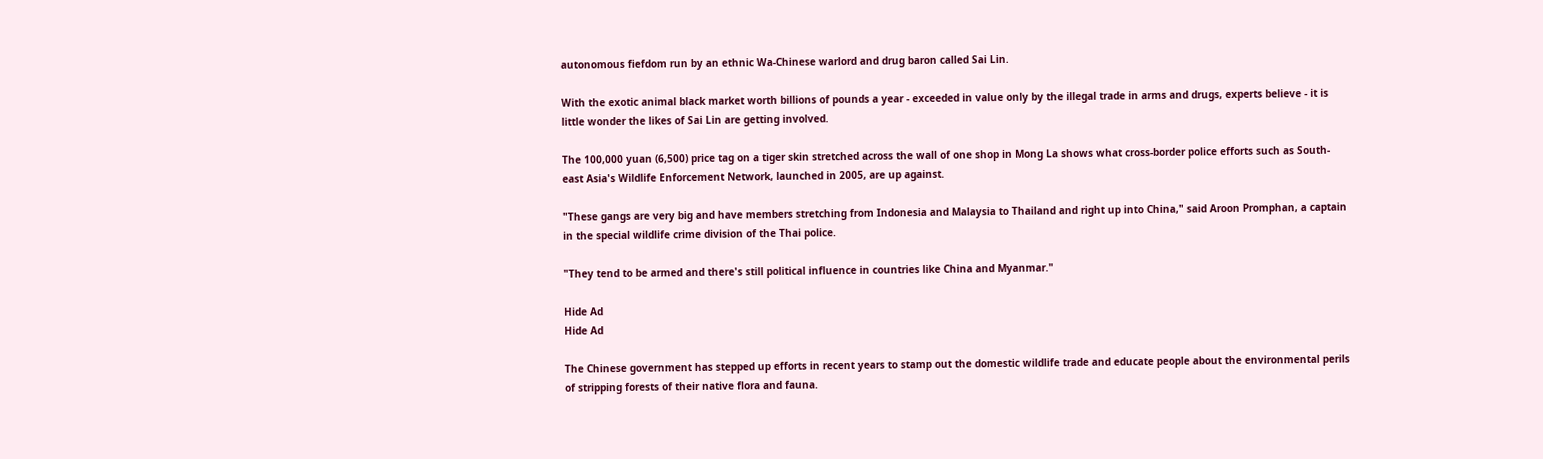autonomous fiefdom run by an ethnic Wa-Chinese warlord and drug baron called Sai Lin.

With the exotic animal black market worth billions of pounds a year - exceeded in value only by the illegal trade in arms and drugs, experts believe - it is little wonder the likes of Sai Lin are getting involved.

The 100,000 yuan (6,500) price tag on a tiger skin stretched across the wall of one shop in Mong La shows what cross-border police efforts such as South-east Asia's Wildlife Enforcement Network, launched in 2005, are up against.

"These gangs are very big and have members stretching from Indonesia and Malaysia to Thailand and right up into China," said Aroon Promphan, a captain in the special wildlife crime division of the Thai police.

"They tend to be armed and there's still political influence in countries like China and Myanmar."

Hide Ad
Hide Ad

The Chinese government has stepped up efforts in recent years to stamp out the domestic wildlife trade and educate people about the environmental perils of stripping forests of their native flora and fauna.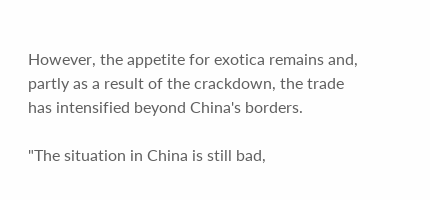However, the appetite for exotica remains and, partly as a result of the crackdown, the trade has intensified beyond China's borders.

"The situation in China is still bad,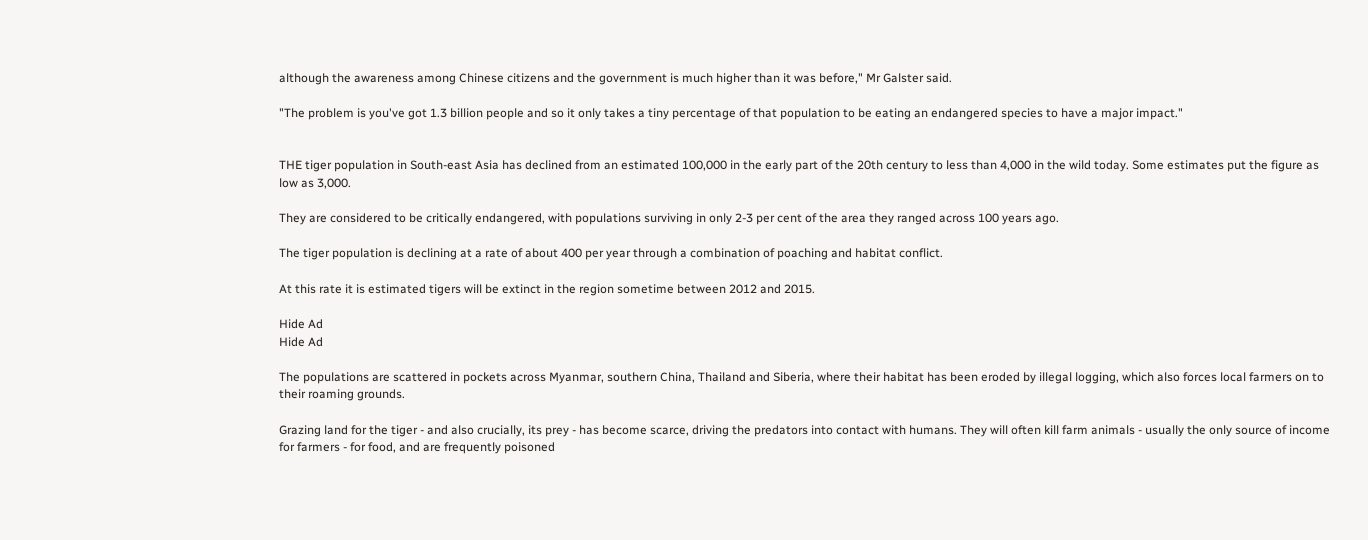although the awareness among Chinese citizens and the government is much higher than it was before," Mr Galster said.

"The problem is you've got 1.3 billion people and so it only takes a tiny percentage of that population to be eating an endangered species to have a major impact."


THE tiger population in South-east Asia has declined from an estimated 100,000 in the early part of the 20th century to less than 4,000 in the wild today. Some estimates put the figure as low as 3,000.

They are considered to be critically endangered, with populations surviving in only 2-3 per cent of the area they ranged across 100 years ago.

The tiger population is declining at a rate of about 400 per year through a combination of poaching and habitat conflict.

At this rate it is estimated tigers will be extinct in the region sometime between 2012 and 2015.

Hide Ad
Hide Ad

The populations are scattered in pockets across Myanmar, southern China, Thailand and Siberia, where their habitat has been eroded by illegal logging, which also forces local farmers on to their roaming grounds.

Grazing land for the tiger - and also crucially, its prey - has become scarce, driving the predators into contact with humans. They will often kill farm animals - usually the only source of income for farmers - for food, and are frequently poisoned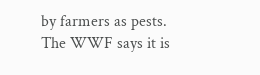by farmers as pests. The WWF says it is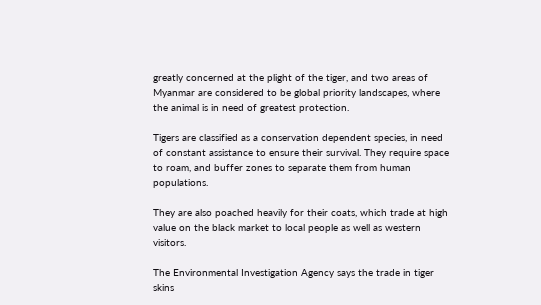greatly concerned at the plight of the tiger, and two areas of Myanmar are considered to be global priority landscapes, where the animal is in need of greatest protection.

Tigers are classified as a conservation dependent species, in need of constant assistance to ensure their survival. They require space to roam, and buffer zones to separate them from human populations.

They are also poached heavily for their coats, which trade at high value on the black market to local people as well as western visitors.

The Environmental Investigation Agency says the trade in tiger skins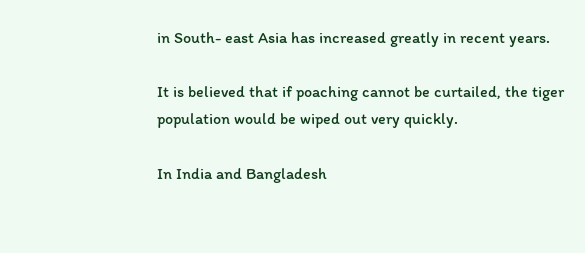in South- east Asia has increased greatly in recent years.

It is believed that if poaching cannot be curtailed, the tiger population would be wiped out very quickly.

In India and Bangladesh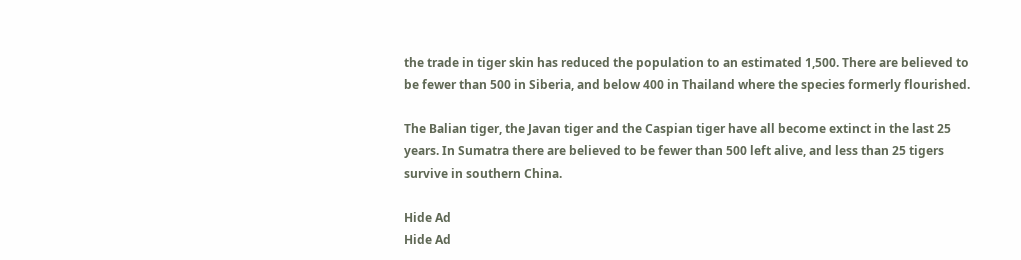the trade in tiger skin has reduced the population to an estimated 1,500. There are believed to be fewer than 500 in Siberia, and below 400 in Thailand where the species formerly flourished.

The Balian tiger, the Javan tiger and the Caspian tiger have all become extinct in the last 25 years. In Sumatra there are believed to be fewer than 500 left alive, and less than 25 tigers survive in southern China.

Hide Ad
Hide Ad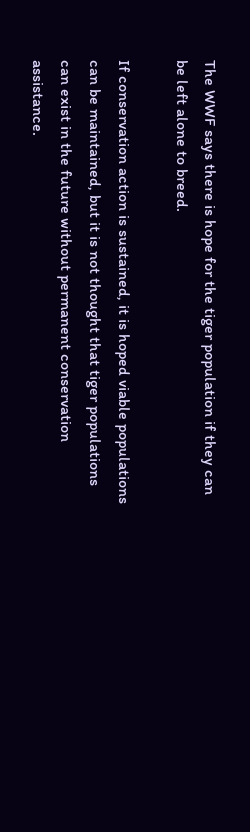The WWF says there is hope for the tiger population if they can be left alone to breed.

If conservation action is sustained, it is hoped viable populations can be maintained, but it is not thought that tiger populations can exist in the future without permanent conservation assistance.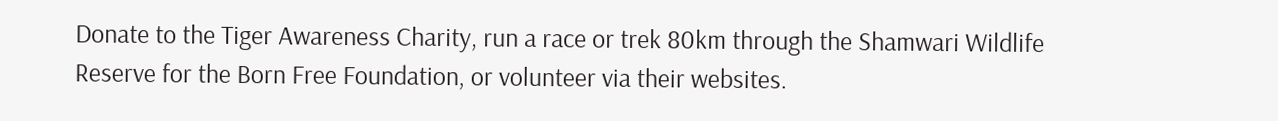Donate to the Tiger Awareness Charity, run a race or trek 80km through the Shamwari Wildlife Reserve for the Born Free Foundation, or volunteer via their websites.